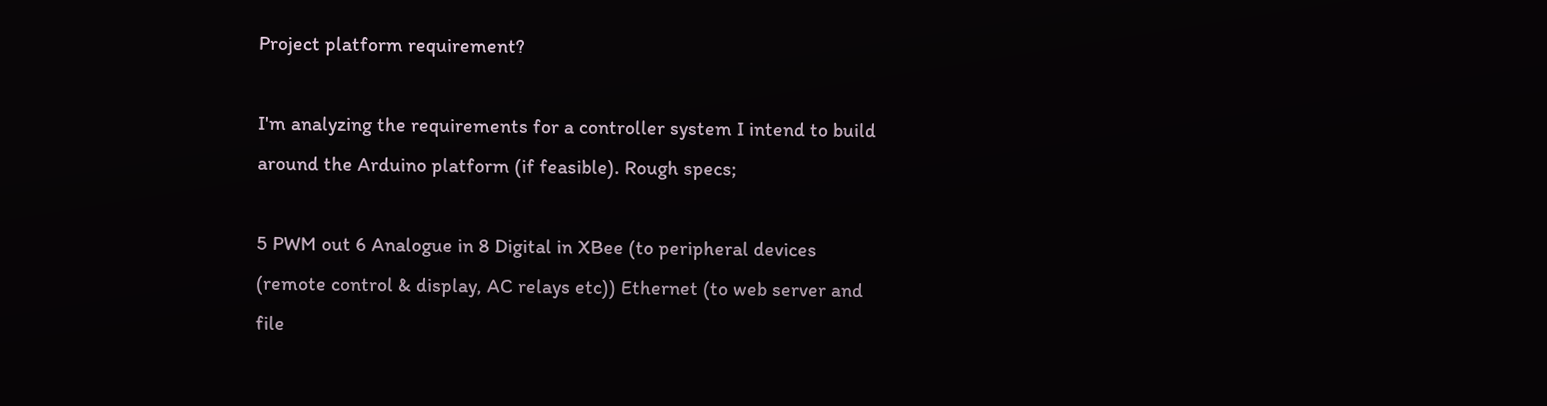Project platform requirement?

I'm analyzing the requirements for a controller system I intend to build around the Arduino platform (if feasible). Rough specs;

5 PWM out 6 Analogue in 8 Digital in XBee (to peripheral devices (remote control & display, AC relays etc)) Ethernet (to web server and file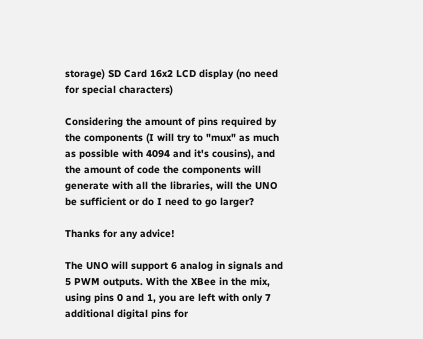storage) SD Card 16x2 LCD display (no need for special characters)

Considering the amount of pins required by the components (I will try to "mux" as much as possible with 4094 and it's cousins), and the amount of code the components will generate with all the libraries, will the UNO be sufficient or do I need to go larger?

Thanks for any advice!

The UNO will support 6 analog in signals and 5 PWM outputs. With the XBee in the mix, using pins 0 and 1, you are left with only 7 additional digital pins for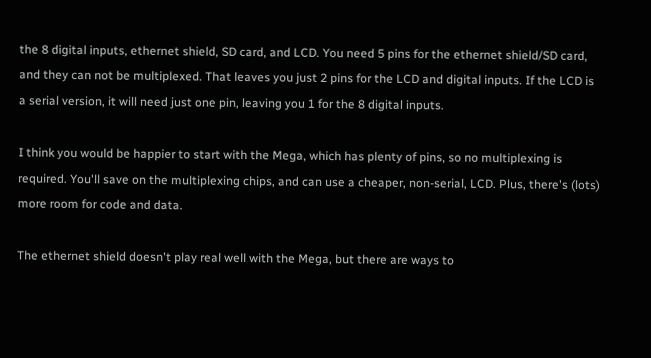the 8 digital inputs, ethernet shield, SD card, and LCD. You need 5 pins for the ethernet shield/SD card, and they can not be multiplexed. That leaves you just 2 pins for the LCD and digital inputs. If the LCD is a serial version, it will need just one pin, leaving you 1 for the 8 digital inputs.

I think you would be happier to start with the Mega, which has plenty of pins, so no multiplexing is required. You'll save on the multiplexing chips, and can use a cheaper, non-serial, LCD. Plus, there's (lots) more room for code and data.

The ethernet shield doesn't play real well with the Mega, but there are ways to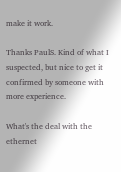make it work.

Thanks PaulS. Kind of what I suspected, but nice to get it confirmed by someone with more experience.

What's the deal with the ethernet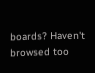boards? Haven't browsed too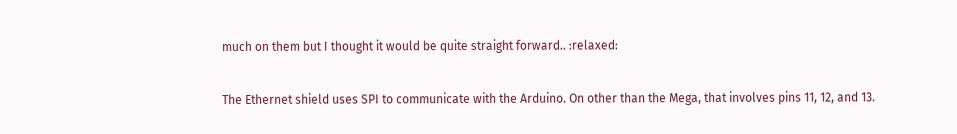much on them but I thought it would be quite straight forward.. :relaxed:

The Ethernet shield uses SPI to communicate with the Arduino. On other than the Mega, that involves pins 11, 12, and 13.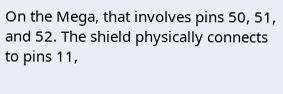On the Mega, that involves pins 50, 51, and 52. The shield physically connects to pins 11,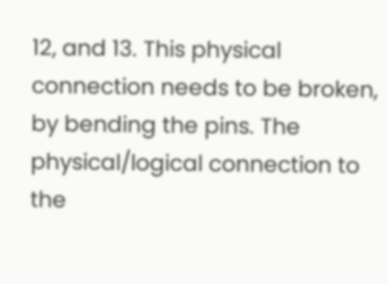12, and 13. This physical connection needs to be broken, by bending the pins. The physical/logical connection to the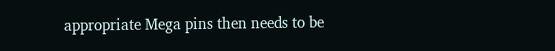appropriate Mega pins then needs to be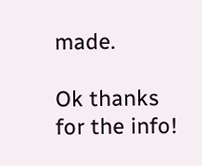made.

Ok thanks for the info!